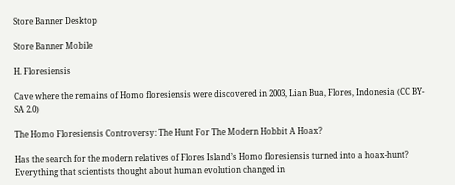Store Banner Desktop

Store Banner Mobile

H. Floresiensis

Cave where the remains of Homo floresiensis were discovered in 2003, Lian Bua, Flores, Indonesia (CC BY-SA 2.0)

The Homo Floresiensis Controversy: The Hunt For The Modern Hobbit A Hoax?

Has the search for the modern relatives of Flores Island’s Homo floresiensis turned into a hoax-hunt? Everything that scientists thought about human evolution changed in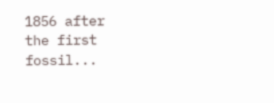1856 after the first fossil...